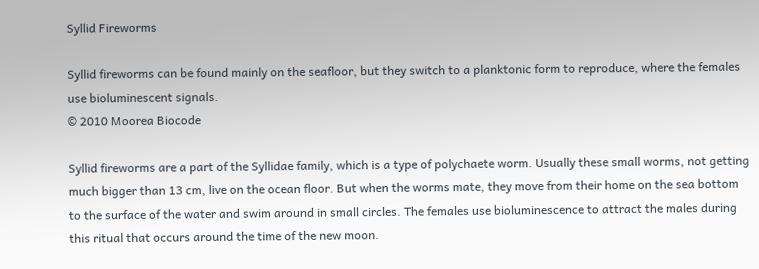Syllid Fireworms

Syllid fireworms can be found mainly on the seafloor, but they switch to a planktonic form to reproduce, where the females use bioluminescent signals.
© 2010 Moorea Biocode

Syllid fireworms are a part of the Syllidae family, which is a type of polychaete worm. Usually these small worms, not getting much bigger than 13 cm, live on the ocean floor. But when the worms mate, they move from their home on the sea bottom to the surface of the water and swim around in small circles. The females use bioluminescence to attract the males during this ritual that occurs around the time of the new moon.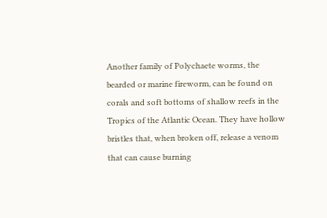Another family of Polychaete worms, the bearded or marine fireworm, can be found on corals and soft bottoms of shallow reefs in the Tropics of the Atlantic Ocean. They have hollow bristles that, when broken off, release a venom that can cause burning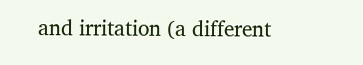and irritation (a different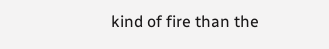kind of fire than the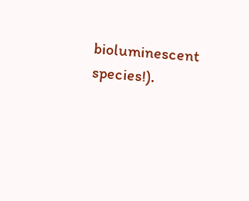bioluminescent species!).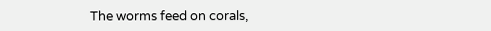The worms feed on corals,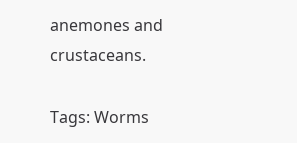anemones and crustaceans.

Tags: Worms